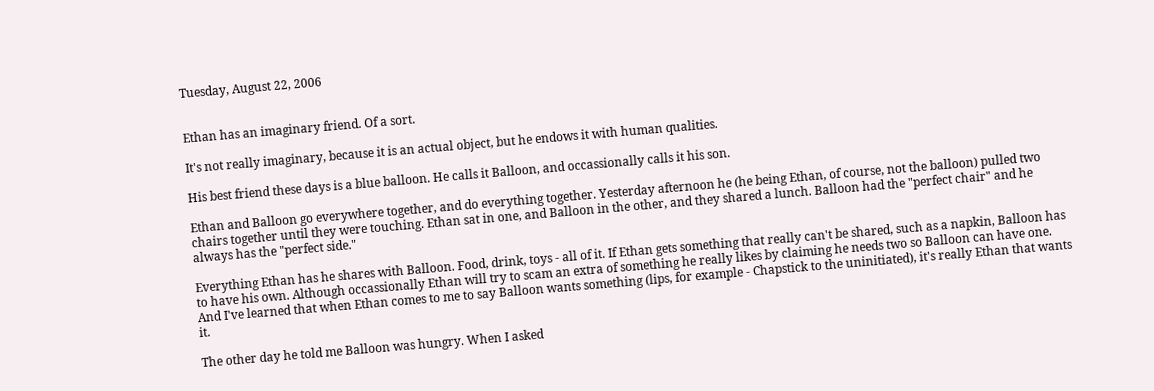Tuesday, August 22, 2006


Ethan has an imaginary friend. Of a sort.

It's not really imaginary, because it is an actual object, but he endows it with human qualities.

His best friend these days is a blue balloon. He calls it Balloon, and occassionally calls it his son.

Ethan and Balloon go everywhere together, and do everything together. Yesterday afternoon he (he being Ethan, of course, not the balloon) pulled two chairs together until they were touching. Ethan sat in one, and Balloon in the other, and they shared a lunch. Balloon had the "perfect chair" and he always has the "perfect side."

Everything Ethan has he shares with Balloon. Food, drink, toys - all of it. If Ethan gets something that really can't be shared, such as a napkin, Balloon has to have his own. Although occassionally Ethan will try to scam an extra of something he really likes by claiming he needs two so Balloon can have one. And I've learned that when Ethan comes to me to say Balloon wants something (lips, for example - Chapstick to the uninitiated), it's really Ethan that wants it.

The other day he told me Balloon was hungry. When I asked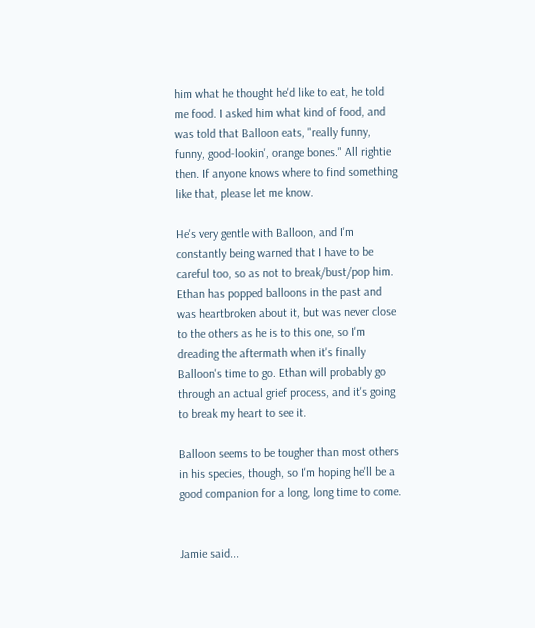him what he thought he'd like to eat, he told me food. I asked him what kind of food, and was told that Balloon eats, "really funny, funny, good-lookin', orange bones." All rightie then. If anyone knows where to find something like that, please let me know.

He's very gentle with Balloon, and I'm constantly being warned that I have to be careful too, so as not to break/bust/pop him. Ethan has popped balloons in the past and was heartbroken about it, but was never close to the others as he is to this one, so I'm dreading the aftermath when it's finally Balloon's time to go. Ethan will probably go through an actual grief process, and it's going to break my heart to see it.

Balloon seems to be tougher than most others in his species, though, so I'm hoping he'll be a good companion for a long, long time to come.


Jamie said...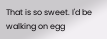That is so sweet. I'd be walking on egg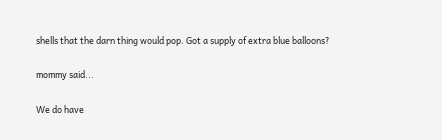shells that the darn thing would pop. Got a supply of extra blue balloons?

mommy said...

We do have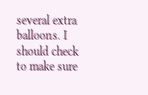several extra balloons. I should check to make sure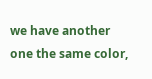we have another one the same color,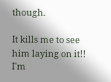though.

It kills me to see him laying on it!! I'm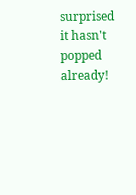surprised it hasn't popped already!